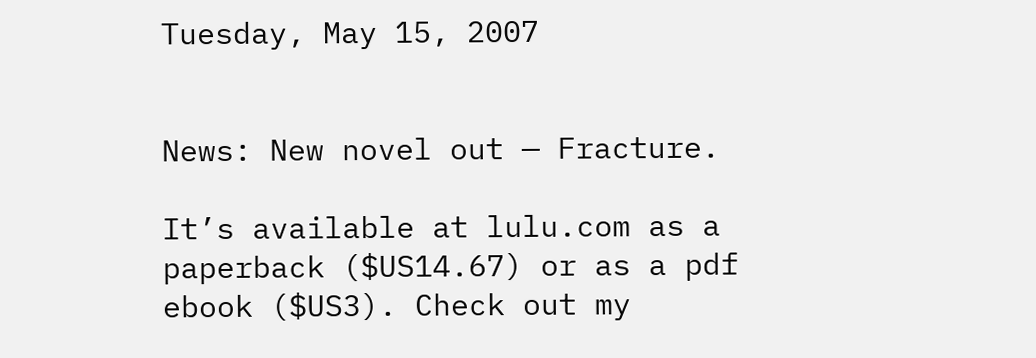Tuesday, May 15, 2007


News: New novel out — Fracture.

It’s available at lulu.com as a paperback ($US14.67) or as a pdf ebook ($US3). Check out my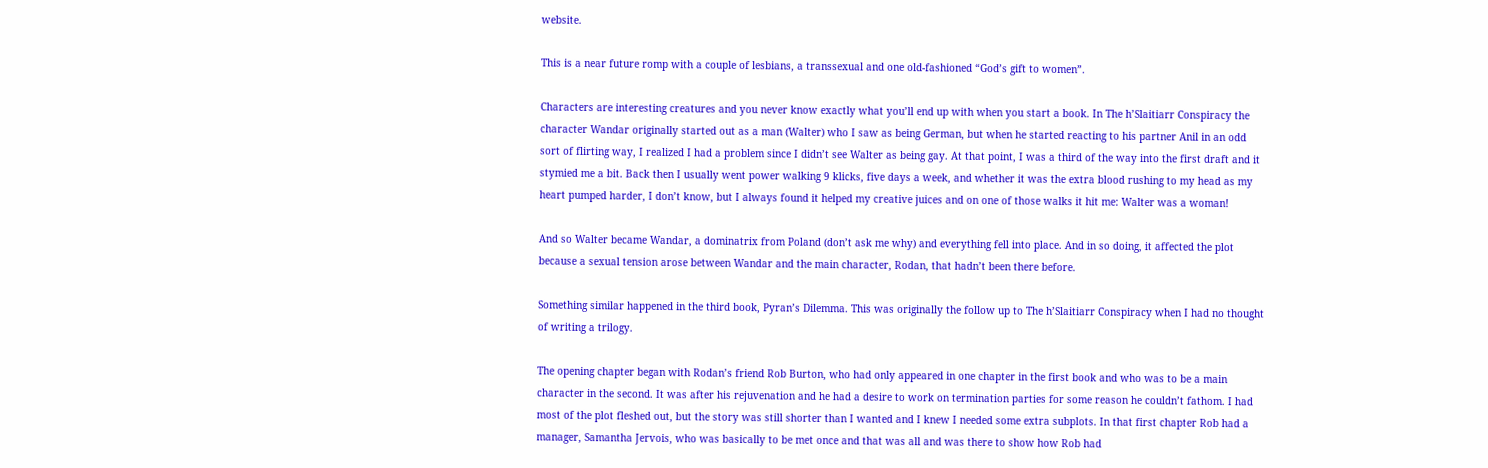website.

This is a near future romp with a couple of lesbians, a transsexual and one old-fashioned “God’s gift to women”.

Characters are interesting creatures and you never know exactly what you’ll end up with when you start a book. In The h’Slaitiarr Conspiracy the character Wandar originally started out as a man (Walter) who I saw as being German, but when he started reacting to his partner Anil in an odd sort of flirting way, I realized I had a problem since I didn’t see Walter as being gay. At that point, I was a third of the way into the first draft and it stymied me a bit. Back then I usually went power walking 9 klicks, five days a week, and whether it was the extra blood rushing to my head as my heart pumped harder, I don’t know, but I always found it helped my creative juices and on one of those walks it hit me: Walter was a woman!

And so Walter became Wandar, a dominatrix from Poland (don’t ask me why) and everything fell into place. And in so doing, it affected the plot because a sexual tension arose between Wandar and the main character, Rodan, that hadn’t been there before.

Something similar happened in the third book, Pyran’s Dilemma. This was originally the follow up to The h’Slaitiarr Conspiracy when I had no thought of writing a trilogy.

The opening chapter began with Rodan’s friend Rob Burton, who had only appeared in one chapter in the first book and who was to be a main character in the second. It was after his rejuvenation and he had a desire to work on termination parties for some reason he couldn’t fathom. I had most of the plot fleshed out, but the story was still shorter than I wanted and I knew I needed some extra subplots. In that first chapter Rob had a manager, Samantha Jervois, who was basically to be met once and that was all and was there to show how Rob had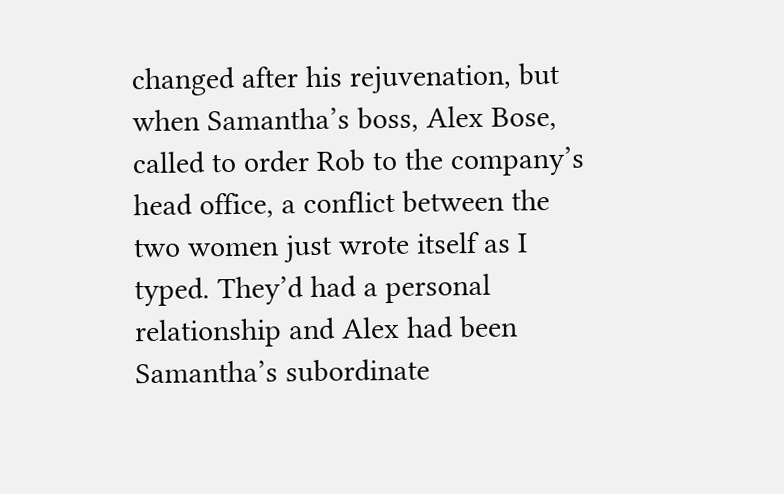changed after his rejuvenation, but when Samantha’s boss, Alex Bose, called to order Rob to the company’s head office, a conflict between the two women just wrote itself as I typed. They’d had a personal relationship and Alex had been Samantha’s subordinate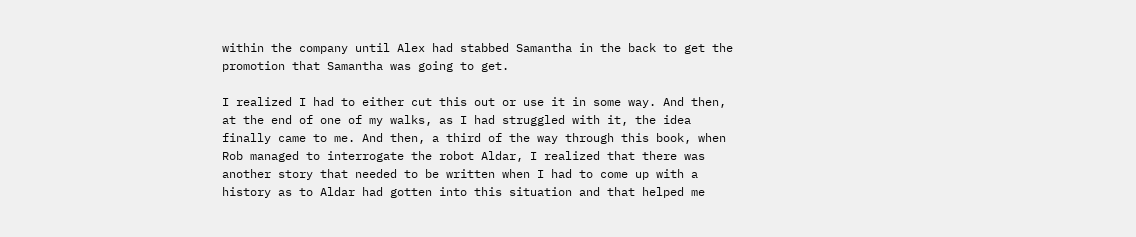within the company until Alex had stabbed Samantha in the back to get the promotion that Samantha was going to get.

I realized I had to either cut this out or use it in some way. And then, at the end of one of my walks, as I had struggled with it, the idea finally came to me. And then, a third of the way through this book, when Rob managed to interrogate the robot Aldar, I realized that there was another story that needed to be written when I had to come up with a history as to Aldar had gotten into this situation and that helped me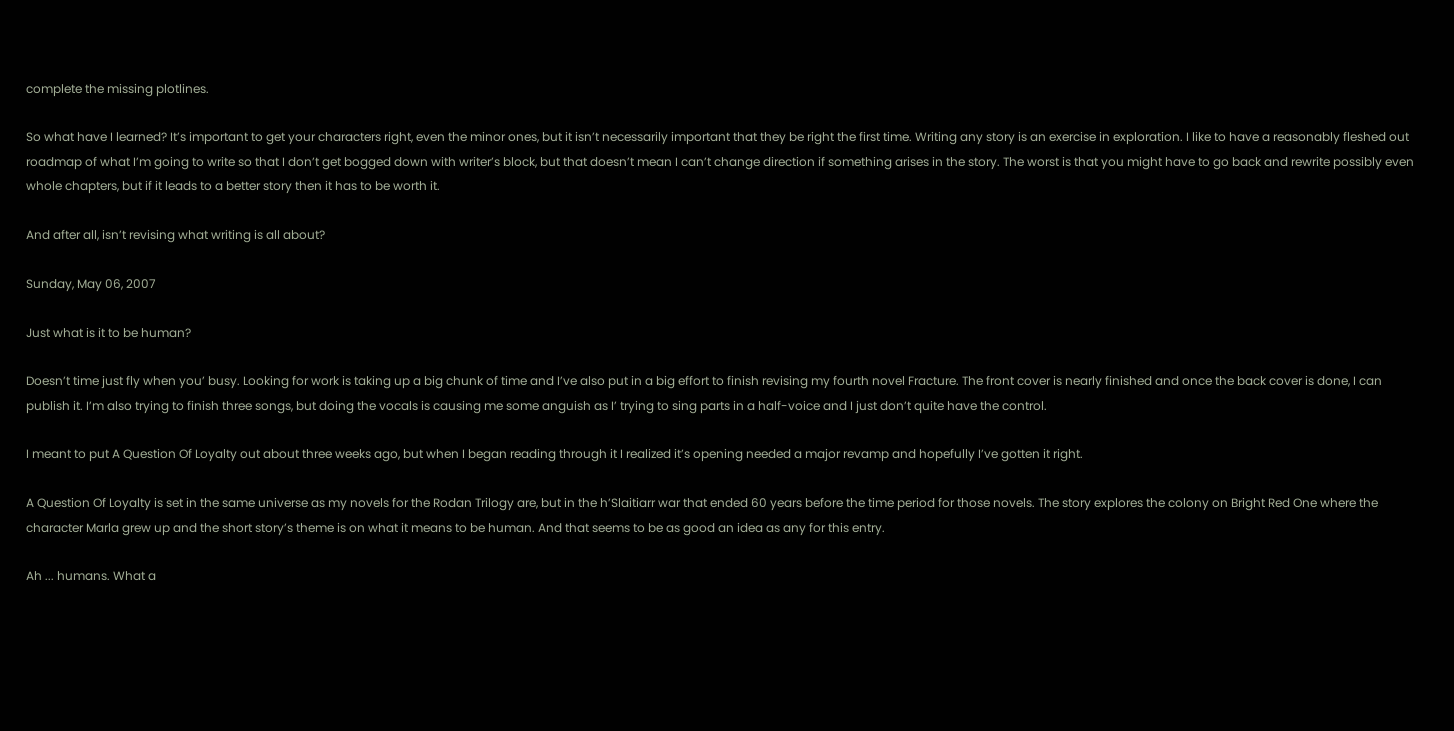complete the missing plotlines.

So what have I learned? It’s important to get your characters right, even the minor ones, but it isn’t necessarily important that they be right the first time. Writing any story is an exercise in exploration. I like to have a reasonably fleshed out roadmap of what I’m going to write so that I don’t get bogged down with writer’s block, but that doesn’t mean I can’t change direction if something arises in the story. The worst is that you might have to go back and rewrite possibly even whole chapters, but if it leads to a better story then it has to be worth it.

And after all, isn’t revising what writing is all about?

Sunday, May 06, 2007

Just what is it to be human?

Doesn’t time just fly when you’ busy. Looking for work is taking up a big chunk of time and I’ve also put in a big effort to finish revising my fourth novel Fracture. The front cover is nearly finished and once the back cover is done, I can publish it. I’m also trying to finish three songs, but doing the vocals is causing me some anguish as I’ trying to sing parts in a half-voice and I just don’t quite have the control.

I meant to put A Question Of Loyalty out about three weeks ago, but when I began reading through it I realized it’s opening needed a major revamp and hopefully I’ve gotten it right.

A Question Of Loyalty is set in the same universe as my novels for the Rodan Trilogy are, but in the h’Slaitiarr war that ended 60 years before the time period for those novels. The story explores the colony on Bright Red One where the character Marla grew up and the short story’s theme is on what it means to be human. And that seems to be as good an idea as any for this entry.

Ah ... humans. What a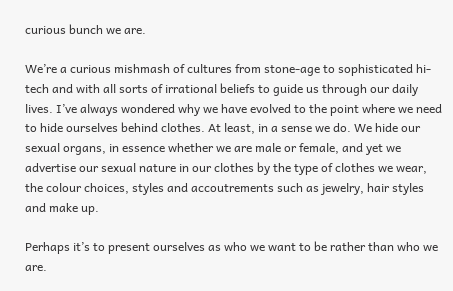curious bunch we are.

We’re a curious mishmash of cultures from stone-age to sophisticated hi-tech and with all sorts of irrational beliefs to guide us through our daily lives. I’ve always wondered why we have evolved to the point where we need to hide ourselves behind clothes. At least, in a sense we do. We hide our sexual organs, in essence whether we are male or female, and yet we advertise our sexual nature in our clothes by the type of clothes we wear, the colour choices, styles and accoutrements such as jewelry, hair styles and make up.

Perhaps it’s to present ourselves as who we want to be rather than who we are.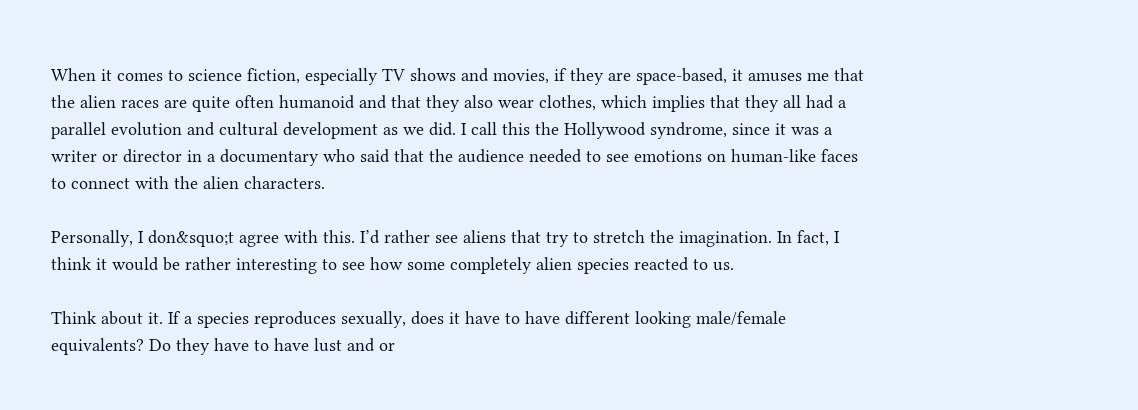When it comes to science fiction, especially TV shows and movies, if they are space-based, it amuses me that the alien races are quite often humanoid and that they also wear clothes, which implies that they all had a parallel evolution and cultural development as we did. I call this the Hollywood syndrome, since it was a writer or director in a documentary who said that the audience needed to see emotions on human-like faces to connect with the alien characters.

Personally, I don&squo;t agree with this. I’d rather see aliens that try to stretch the imagination. In fact, I think it would be rather interesting to see how some completely alien species reacted to us.

Think about it. If a species reproduces sexually, does it have to have different looking male/female equivalents? Do they have to have lust and or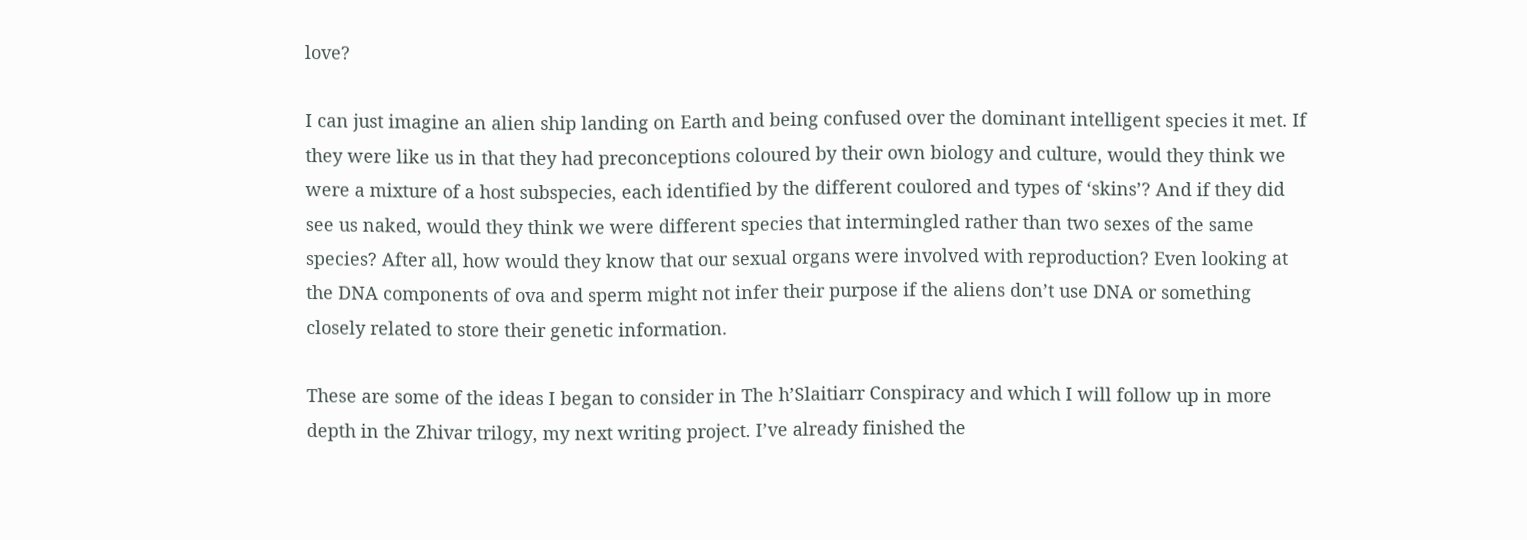love?

I can just imagine an alien ship landing on Earth and being confused over the dominant intelligent species it met. If they were like us in that they had preconceptions coloured by their own biology and culture, would they think we were a mixture of a host subspecies, each identified by the different coulored and types of ‘skins’? And if they did see us naked, would they think we were different species that intermingled rather than two sexes of the same species? After all, how would they know that our sexual organs were involved with reproduction? Even looking at the DNA components of ova and sperm might not infer their purpose if the aliens don’t use DNA or something closely related to store their genetic information.

These are some of the ideas I began to consider in The h’Slaitiarr Conspiracy and which I will follow up in more depth in the Zhivar trilogy, my next writing project. I’ve already finished the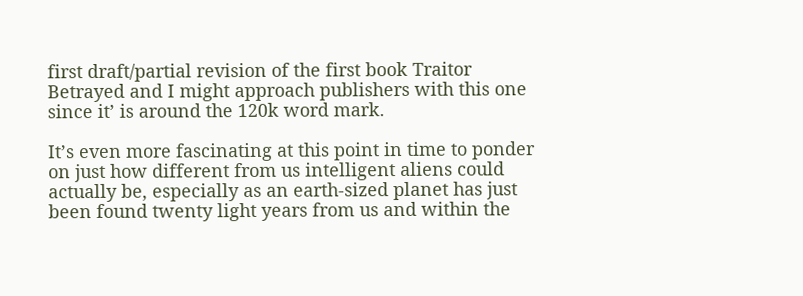first draft/partial revision of the first book Traitor Betrayed and I might approach publishers with this one since it’ is around the 120k word mark.

It’s even more fascinating at this point in time to ponder on just how different from us intelligent aliens could actually be, especially as an earth-sized planet has just been found twenty light years from us and within the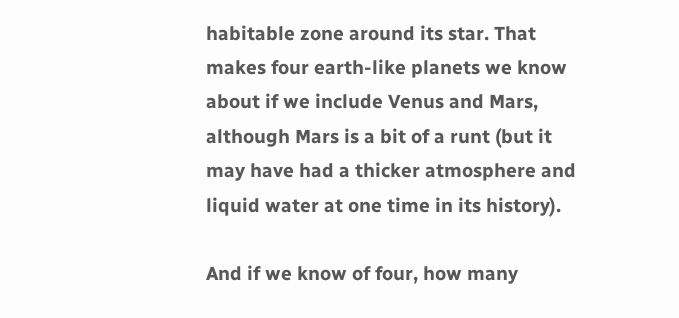habitable zone around its star. That makes four earth-like planets we know about if we include Venus and Mars, although Mars is a bit of a runt (but it may have had a thicker atmosphere and liquid water at one time in its history).

And if we know of four, how many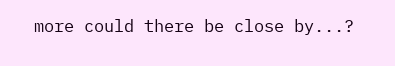more could there be close by...?